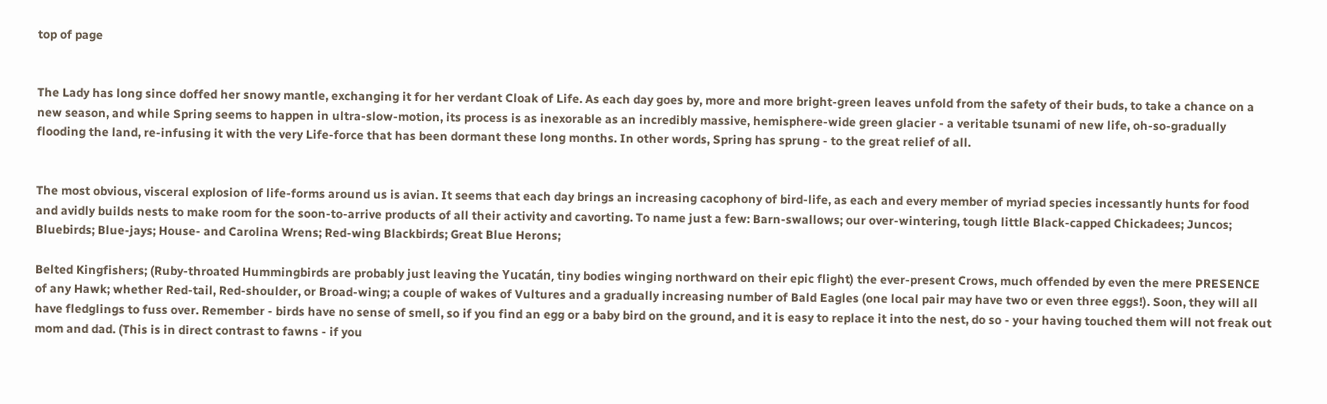top of page


The Lady has long since doffed her snowy mantle, exchanging it for her verdant Cloak of Life. As each day goes by, more and more bright-green leaves unfold from the safety of their buds, to take a chance on a new season, and while Spring seems to happen in ultra-slow-motion, its process is as inexorable as an incredibly massive, hemisphere-wide green glacier - a veritable tsunami of new life, oh-so-gradually flooding the land, re-infusing it with the very Life-force that has been dormant these long months. In other words, Spring has sprung - to the great relief of all.


The most obvious, visceral explosion of life-forms around us is avian. It seems that each day brings an increasing cacophony of bird-life, as each and every member of myriad species incessantly hunts for food and avidly builds nests to make room for the soon-to-arrive products of all their activity and cavorting. To name just a few: Barn-swallows; our over-wintering, tough little Black-capped Chickadees; Juncos; Bluebirds; Blue-jays; House- and Carolina Wrens; Red-wing Blackbirds; Great Blue Herons;

Belted Kingfishers; (Ruby-throated Hummingbirds are probably just leaving the Yucatán, tiny bodies winging northward on their epic flight) the ever-present Crows, much offended by even the mere PRESENCE of any Hawk; whether Red-tail, Red-shoulder, or Broad-wing; a couple of wakes of Vultures and a gradually increasing number of Bald Eagles (one local pair may have two or even three eggs!). Soon, they will all have fledglings to fuss over. Remember - birds have no sense of smell, so if you find an egg or a baby bird on the ground, and it is easy to replace it into the nest, do so - your having touched them will not freak out mom and dad. (This is in direct contrast to fawns - if you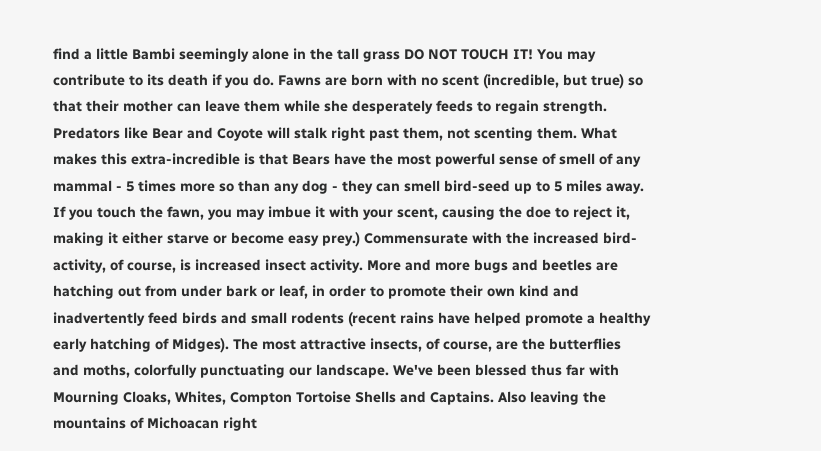find a little Bambi seemingly alone in the tall grass DO NOT TOUCH IT! You may contribute to its death if you do. Fawns are born with no scent (incredible, but true) so that their mother can leave them while she desperately feeds to regain strength. Predators like Bear and Coyote will stalk right past them, not scenting them. What makes this extra-incredible is that Bears have the most powerful sense of smell of any mammal - 5 times more so than any dog - they can smell bird-seed up to 5 miles away. If you touch the fawn, you may imbue it with your scent, causing the doe to reject it, making it either starve or become easy prey.) Commensurate with the increased bird-activity, of course, is increased insect activity. More and more bugs and beetles are hatching out from under bark or leaf, in order to promote their own kind and inadvertently feed birds and small rodents (recent rains have helped promote a healthy early hatching of Midges). The most attractive insects, of course, are the butterflies and moths, colorfully punctuating our landscape. We've been blessed thus far with Mourning Cloaks, Whites, Compton Tortoise Shells and Captains. Also leaving the mountains of Michoacan right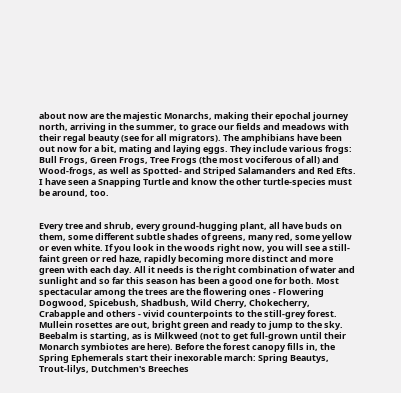about now are the majestic Monarchs, making their epochal journey north, arriving in the summer, to grace our fields and meadows with their regal beauty (see for all migrators). The amphibians have been out now for a bit, mating and laying eggs. They include various frogs: Bull Frogs, Green Frogs, Tree Frogs (the most vociferous of all) and Wood-frogs, as well as Spotted- and Striped Salamanders and Red Efts. I have seen a Snapping Turtle and know the other turtle-species must be around, too.


Every tree and shrub, every ground-hugging plant, all have buds on them, some different subtle shades of greens, many red, some yellow or even white. If you look in the woods right now, you will see a still-faint green or red haze, rapidly becoming more distinct and more green with each day. All it needs is the right combination of water and sunlight and so far this season has been a good one for both. Most spectacular among the trees are the flowering ones - Flowering Dogwood, Spicebush, Shadbush, Wild Cherry, Chokecherry, Crabapple and others - vivid counterpoints to the still-grey forest. Mullein rosettes are out, bright green and ready to jump to the sky. Beebalm is starting, as is Milkweed (not to get full-grown until their Monarch symbiotes are here). Before the forest canopy fills in, the Spring Ephemerals start their inexorable march: Spring Beautys, Trout-lilys, Dutchmen's Breeches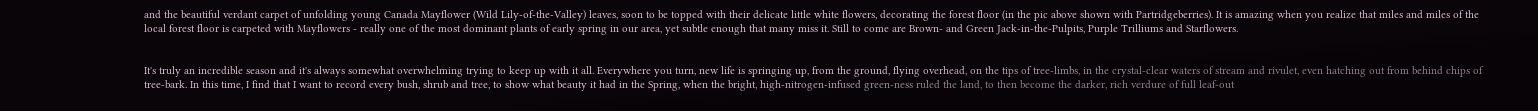and the beautiful verdant carpet of unfolding young Canada Mayflower (Wild Lily-of-the-Valley) leaves, soon to be topped with their delicate little white flowers, decorating the forest floor (in the pic above shown with Partridgeberries). It is amazing when you realize that miles and miles of the local forest floor is carpeted with Mayflowers - really one of the most dominant plants of early spring in our area, yet subtle enough that many miss it. Still to come are Brown- and Green Jack-in-the-Pulpits, Purple Trilliums and Starflowers.


It's truly an incredible season and it's always somewhat overwhelming trying to keep up with it all. Everywhere you turn, new life is springing up, from the ground, flying overhead, on the tips of tree-limbs, in the crystal-clear waters of stream and rivulet, even hatching out from behind chips of tree-bark. In this time, I find that I want to record every bush, shrub and tree, to show what beauty it had in the Spring, when the bright, high-nitrogen-infused green-ness ruled the land, to then become the darker, rich verdure of full leaf-out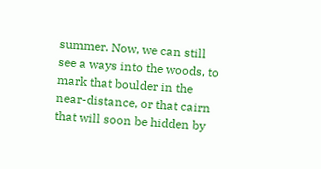summer. Now, we can still see a ways into the woods, to mark that boulder in the near-distance, or that cairn that will soon be hidden by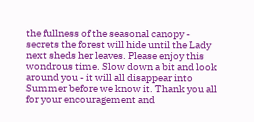the fullness of the seasonal canopy - secrets the forest will hide until the Lady next sheds her leaves. Please enjoy this wondrous time. Slow down a bit and look around you - it will all disappear into Summer before we know it. Thank you all for your encouragement and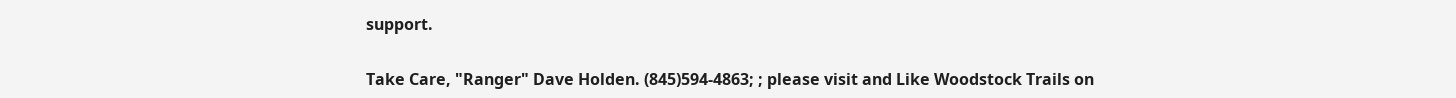support.

Take Care, "Ranger" Dave Holden. (845)594-4863; ; please visit and Like Woodstock Trails on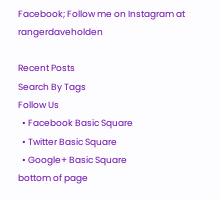Facebook; Follow me on Instagram at rangerdaveholden

Recent Posts
Search By Tags
Follow Us
  • Facebook Basic Square
  • Twitter Basic Square
  • Google+ Basic Square
bottom of page